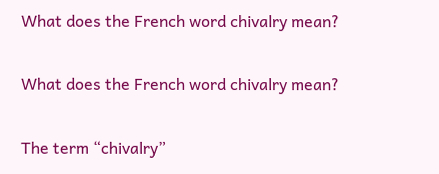What does the French word chivalry mean?

What does the French word chivalry mean?

The term “chivalry”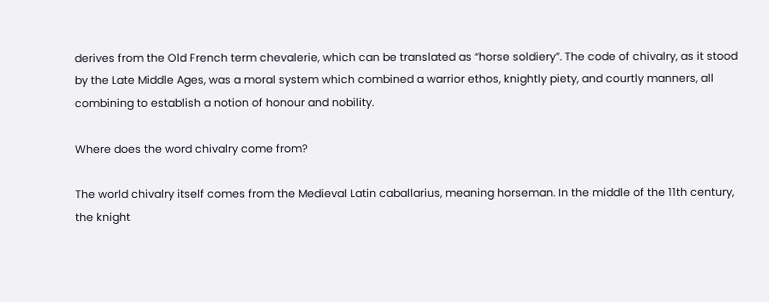derives from the Old French term chevalerie, which can be translated as “horse soldiery”. The code of chivalry, as it stood by the Late Middle Ages, was a moral system which combined a warrior ethos, knightly piety, and courtly manners, all combining to establish a notion of honour and nobility.

Where does the word chivalry come from?

The world chivalry itself comes from the Medieval Latin caballarius, meaning horseman. In the middle of the 11th century, the knight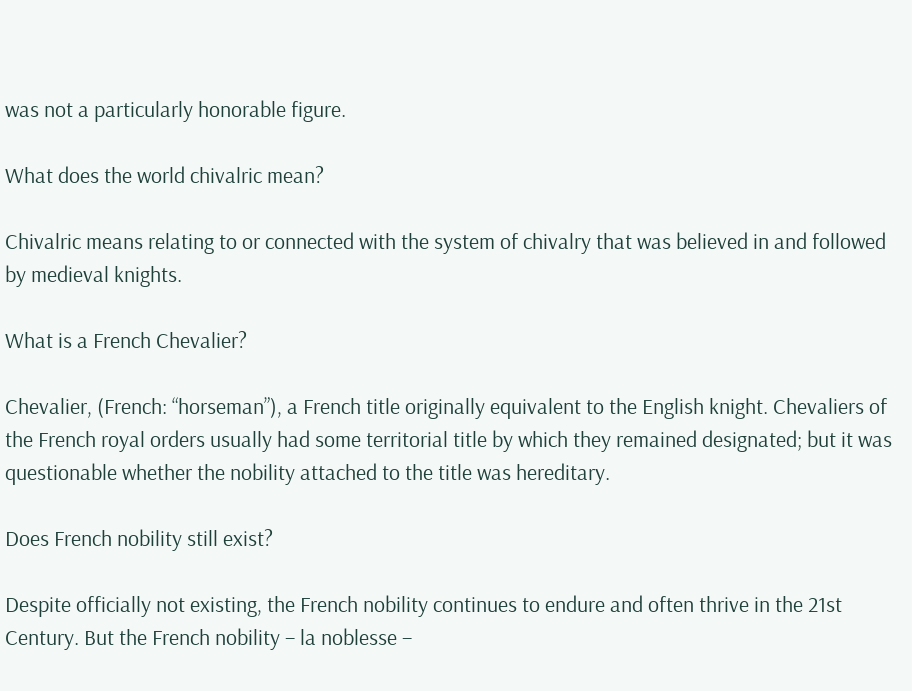was not a particularly honorable figure.

What does the world chivalric mean?

Chivalric means relating to or connected with the system of chivalry that was believed in and followed by medieval knights.

What is a French Chevalier?

Chevalier, (French: “horseman”), a French title originally equivalent to the English knight. Chevaliers of the French royal orders usually had some territorial title by which they remained designated; but it was questionable whether the nobility attached to the title was hereditary.

Does French nobility still exist?

Despite officially not existing, the French nobility continues to endure and often thrive in the 21st Century. But the French nobility – la noblesse –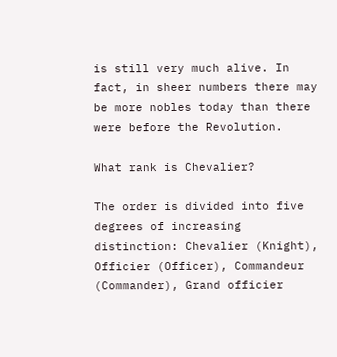is still very much alive. In fact, in sheer numbers there may be more nobles today than there were before the Revolution.

What rank is Chevalier?

The order is divided into five degrees of increasing distinction: Chevalier (Knight), Officier (Officer), Commandeur (Commander), Grand officier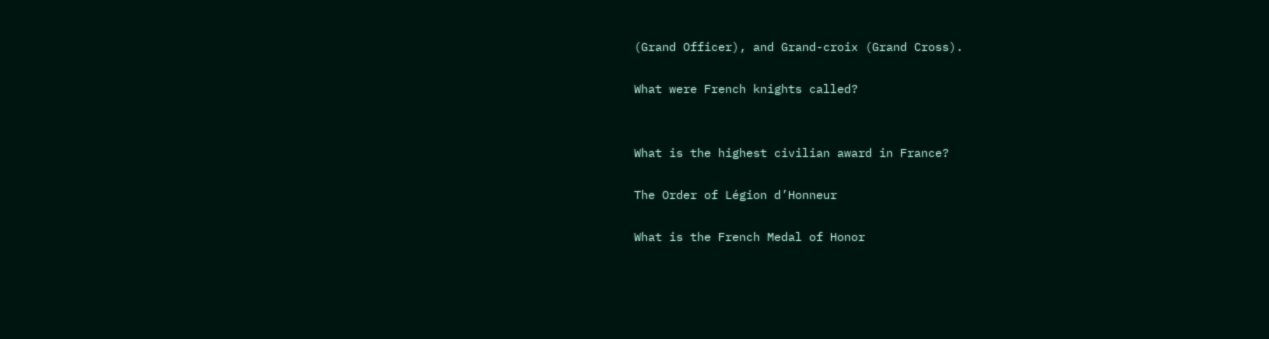(Grand Officer), and Grand-croix (Grand Cross).

What were French knights called?


What is the highest civilian award in France?

The Order of Légion d’Honneur

What is the French Medal of Honor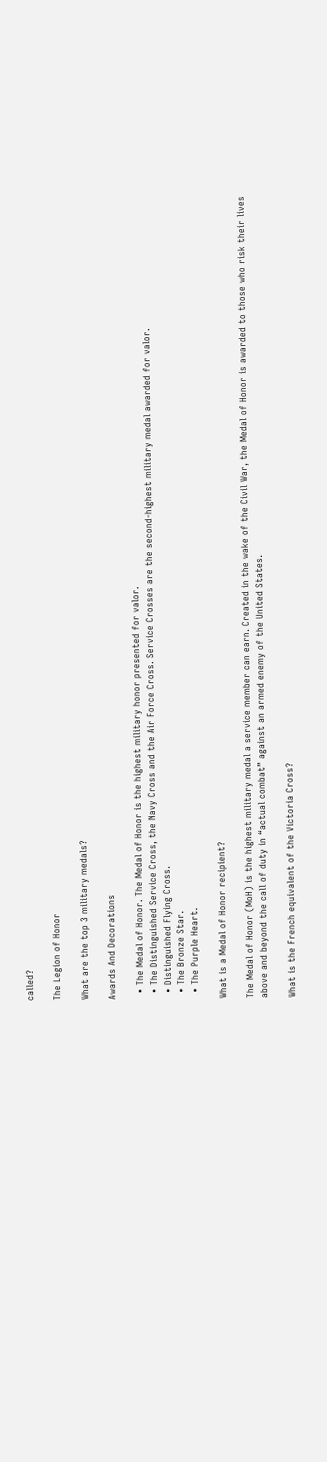called?

The Legion of Honor

What are the top 3 military medals?

Awards And Decorations

  • The Medal of Honor. The Medal of Honor is the highest military honor presented for valor.
  • The Distinguished Service Cross, the Navy Cross and the Air Force Cross. Service Crosses are the second-highest military medal awarded for valor.
  • Distinguished Flying Cross.
  • The Bronze Star.
  • The Purple Heart.

What is a Medal of Honor recipient?

The Medal of Honor (MoH) is the highest military medal a service member can earn. Created in the wake of the Civil War, the Medal of Honor is awarded to those who risk their lives above and beyond the call of duty in “actual combat” against an armed enemy of the United States.

What is the French equivalent of the Victoria Cross?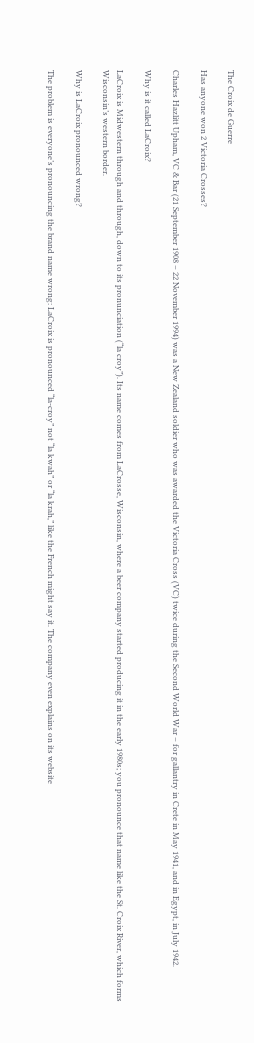The Croix de Guerre

Has anyone won 2 Victoria Crosses?

Charles Hazlitt Upham, VC & Bar (21 September 1908 – 22 November 1994) was a New Zealand soldier who was awarded the Victoria Cross (VC) twice during the Second World War – for gallantry in Crete in May 1941, and in Egypt, in July 1942.

Why is it called LaCroix?

LaCroix is Midwestern through and through, down to its pronunciation (“la croy”). Its name comes from LaCrosse, Wisconsin, where a beer company started producing it in the early 1980s; you pronounce that name like the St. Croix River, which forms Wisconsin’s western border.

Why is LaCroix pronounced wrong?

The problem is everyone’s pronouncing the brand name wrong: LaCroix is pronounced “la-croy” not “la kwah” or “la krah,” like the French might say it. The company even explains on its website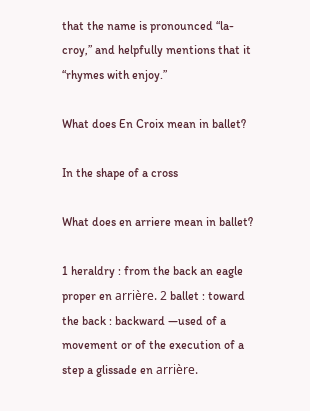that the name is pronounced “la-croy,” and helpfully mentions that it “rhymes with enjoy.”

What does En Croix mean in ballet?

In the shape of a cross

What does en arriere mean in ballet?

1 heraldry : from the back an eagle proper en arrière. 2 ballet : toward the back : backward —used of a movement or of the execution of a step a glissade en arrière.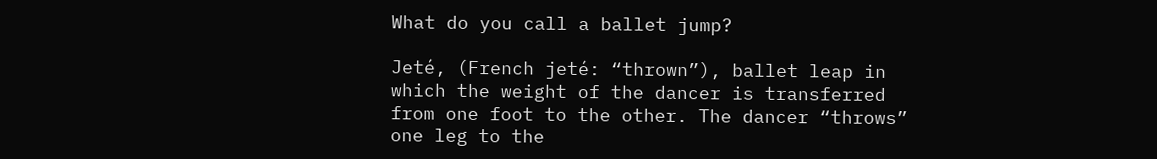What do you call a ballet jump?

Jeté, (French jeté: “thrown”), ballet leap in which the weight of the dancer is transferred from one foot to the other. The dancer “throws” one leg to the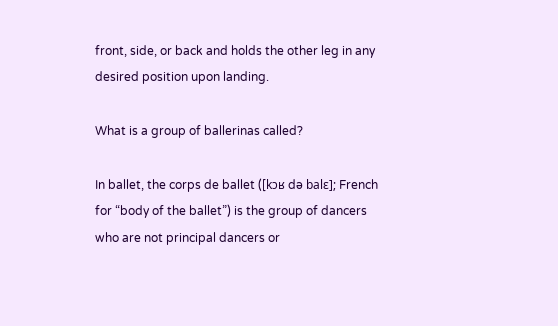front, side, or back and holds the other leg in any desired position upon landing.

What is a group of ballerinas called?

In ballet, the corps de ballet ([kɔʁ də balɛ]; French for “body of the ballet”) is the group of dancers who are not principal dancers or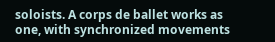soloists. A corps de ballet works as one, with synchronized movements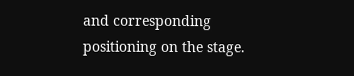and corresponding positioning on the stage.